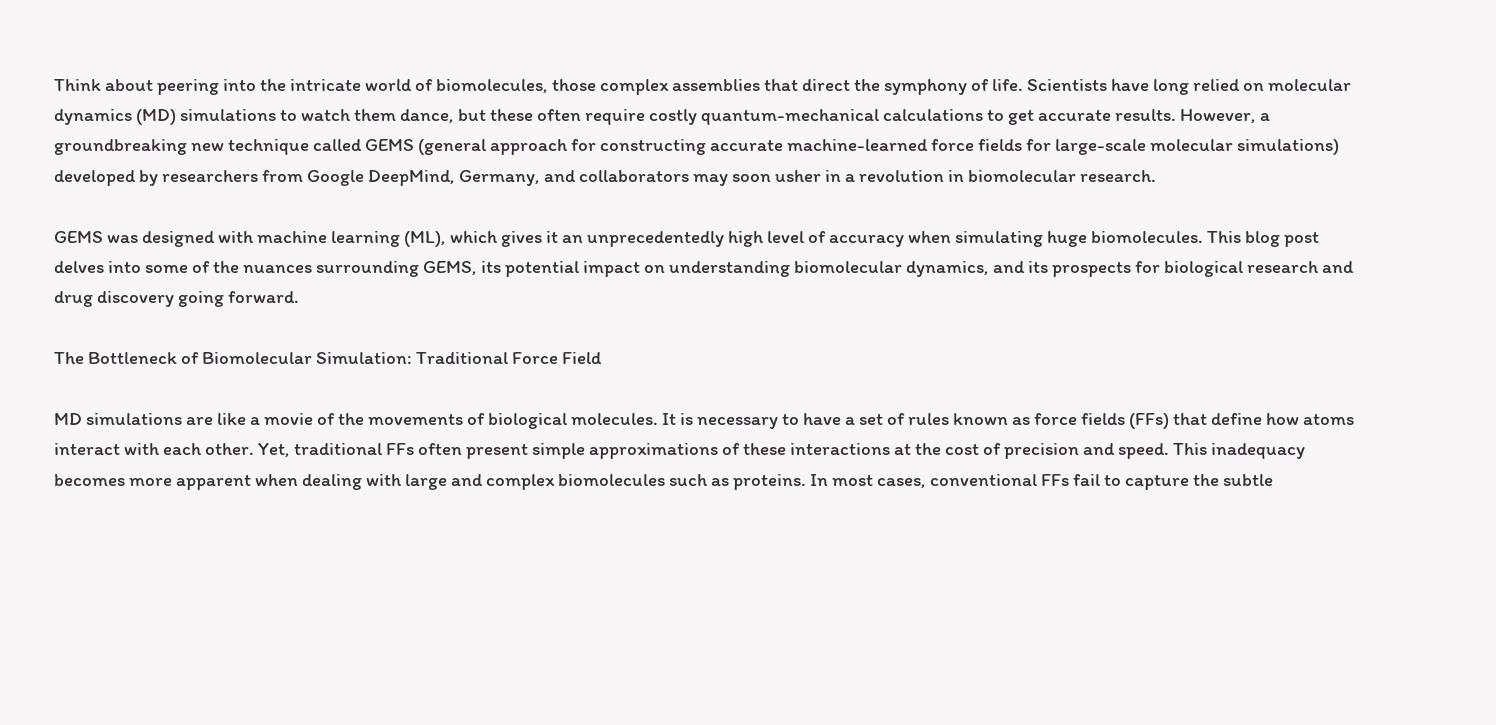Think about peering into the intricate world of biomolecules, those complex assemblies that direct the symphony of life. Scientists have long relied on molecular dynamics (MD) simulations to watch them dance, but these often require costly quantum-mechanical calculations to get accurate results. However, a groundbreaking new technique called GEMS (general approach for constructing accurate machine-learned force fields for large-scale molecular simulations) developed by researchers from Google DeepMind, Germany, and collaborators may soon usher in a revolution in biomolecular research.

GEMS was designed with machine learning (ML), which gives it an unprecedentedly high level of accuracy when simulating huge biomolecules. This blog post delves into some of the nuances surrounding GEMS, its potential impact on understanding biomolecular dynamics, and its prospects for biological research and drug discovery going forward.

The Bottleneck of Biomolecular Simulation: Traditional Force Field

MD simulations are like a movie of the movements of biological molecules. It is necessary to have a set of rules known as force fields (FFs) that define how atoms interact with each other. Yet, traditional FFs often present simple approximations of these interactions at the cost of precision and speed. This inadequacy becomes more apparent when dealing with large and complex biomolecules such as proteins. In most cases, conventional FFs fail to capture the subtle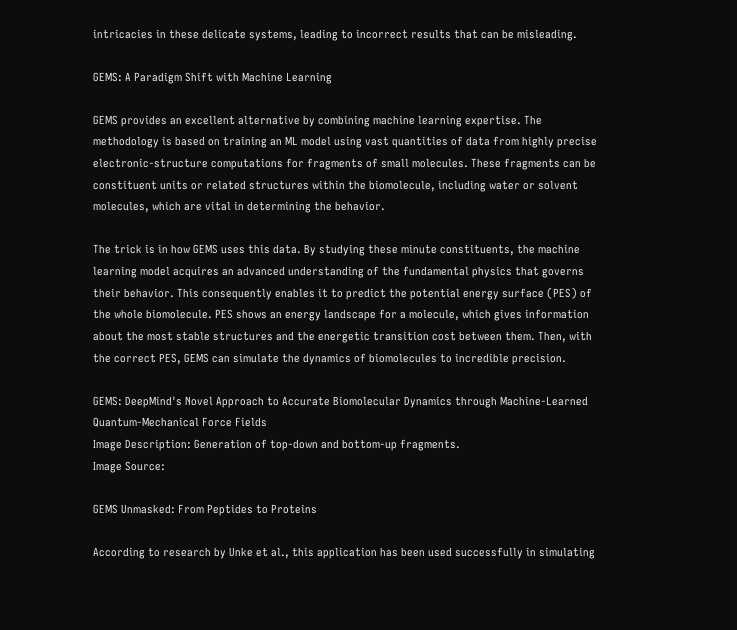intricacies in these delicate systems, leading to incorrect results that can be misleading.

GEMS: A Paradigm Shift with Machine Learning

GEMS provides an excellent alternative by combining machine learning expertise. The methodology is based on training an ML model using vast quantities of data from highly precise electronic-structure computations for fragments of small molecules. These fragments can be constituent units or related structures within the biomolecule, including water or solvent molecules, which are vital in determining the behavior.

The trick is in how GEMS uses this data. By studying these minute constituents, the machine learning model acquires an advanced understanding of the fundamental physics that governs their behavior. This consequently enables it to predict the potential energy surface (PES) of the whole biomolecule. PES shows an energy landscape for a molecule, which gives information about the most stable structures and the energetic transition cost between them. Then, with the correct PES, GEMS can simulate the dynamics of biomolecules to incredible precision.

GEMS: DeepMind's Novel Approach to Accurate Biomolecular Dynamics through Machine-Learned Quantum-Mechanical Force Fields
Image Description: Generation of top-down and bottom-up fragments.
Image Source:

GEMS Unmasked: From Peptides to Proteins

According to research by Unke et al., this application has been used successfully in simulating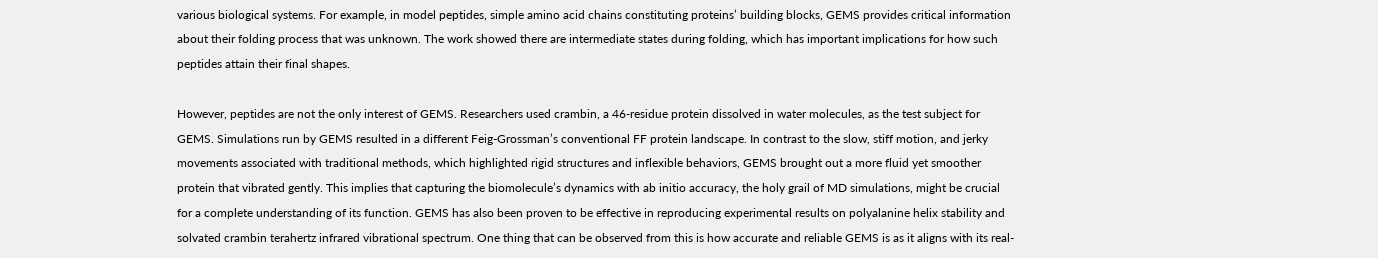various biological systems. For example, in model peptides, simple amino acid chains constituting proteins’ building blocks, GEMS provides critical information about their folding process that was unknown. The work showed there are intermediate states during folding, which has important implications for how such peptides attain their final shapes.

However, peptides are not the only interest of GEMS. Researchers used crambin, a 46-residue protein dissolved in water molecules, as the test subject for GEMS. Simulations run by GEMS resulted in a different Feig-Grossman’s conventional FF protein landscape. In contrast to the slow, stiff motion, and jerky movements associated with traditional methods, which highlighted rigid structures and inflexible behaviors, GEMS brought out a more fluid yet smoother protein that vibrated gently. This implies that capturing the biomolecule’s dynamics with ab initio accuracy, the holy grail of MD simulations, might be crucial for a complete understanding of its function. GEMS has also been proven to be effective in reproducing experimental results on polyalanine helix stability and solvated crambin terahertz infrared vibrational spectrum. One thing that can be observed from this is how accurate and reliable GEMS is as it aligns with its real-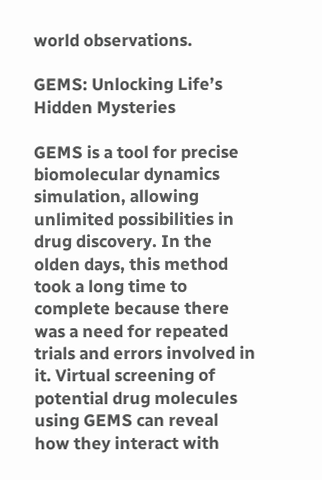world observations.

GEMS: Unlocking Life’s Hidden Mysteries

GEMS is a tool for precise biomolecular dynamics simulation, allowing unlimited possibilities in drug discovery. In the olden days, this method took a long time to complete because there was a need for repeated trials and errors involved in it. Virtual screening of potential drug molecules using GEMS can reveal how they interact with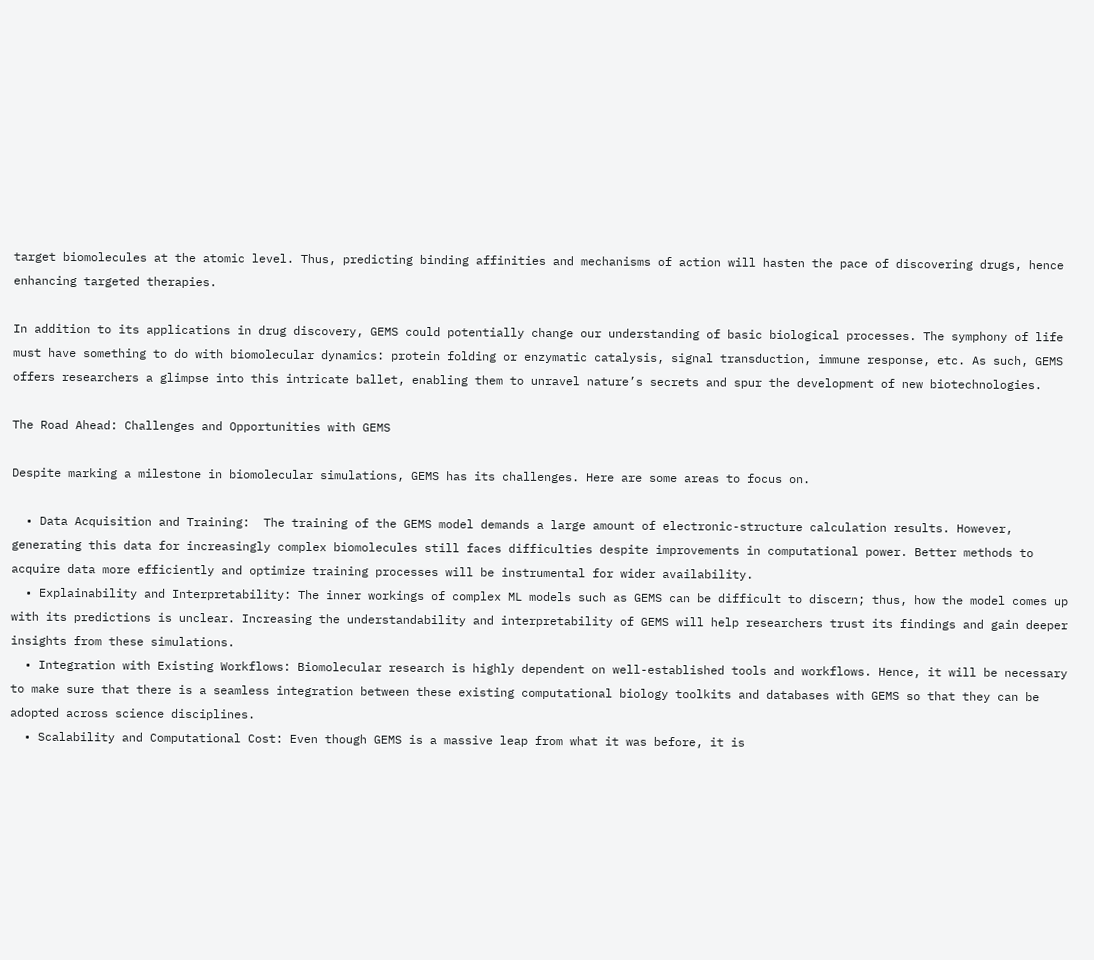target biomolecules at the atomic level. Thus, predicting binding affinities and mechanisms of action will hasten the pace of discovering drugs, hence enhancing targeted therapies.

In addition to its applications in drug discovery, GEMS could potentially change our understanding of basic biological processes. The symphony of life must have something to do with biomolecular dynamics: protein folding or enzymatic catalysis, signal transduction, immune response, etc. As such, GEMS offers researchers a glimpse into this intricate ballet, enabling them to unravel nature’s secrets and spur the development of new biotechnologies.

The Road Ahead: Challenges and Opportunities with GEMS

Despite marking a milestone in biomolecular simulations, GEMS has its challenges. Here are some areas to focus on.

  • Data Acquisition and Training:  The training of the GEMS model demands a large amount of electronic-structure calculation results. However, generating this data for increasingly complex biomolecules still faces difficulties despite improvements in computational power. Better methods to acquire data more efficiently and optimize training processes will be instrumental for wider availability.
  • Explainability and Interpretability: The inner workings of complex ML models such as GEMS can be difficult to discern; thus, how the model comes up with its predictions is unclear. Increasing the understandability and interpretability of GEMS will help researchers trust its findings and gain deeper insights from these simulations.
  • Integration with Existing Workflows: Biomolecular research is highly dependent on well-established tools and workflows. Hence, it will be necessary to make sure that there is a seamless integration between these existing computational biology toolkits and databases with GEMS so that they can be adopted across science disciplines.
  • Scalability and Computational Cost: Even though GEMS is a massive leap from what it was before, it is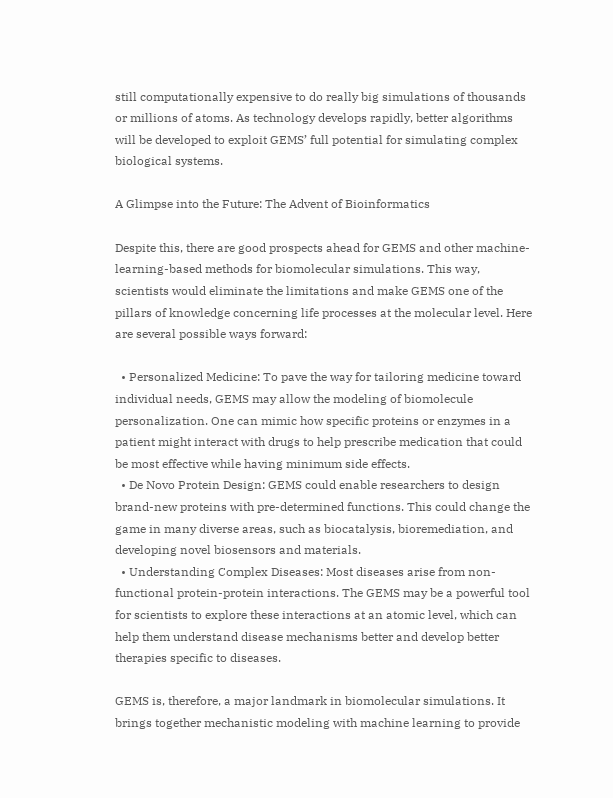still computationally expensive to do really big simulations of thousands or millions of atoms. As technology develops rapidly, better algorithms will be developed to exploit GEMS’ full potential for simulating complex biological systems.

A Glimpse into the Future: The Advent of Bioinformatics

Despite this, there are good prospects ahead for GEMS and other machine-learning-based methods for biomolecular simulations. This way, scientists would eliminate the limitations and make GEMS one of the pillars of knowledge concerning life processes at the molecular level. Here are several possible ways forward:

  • Personalized Medicine: To pave the way for tailoring medicine toward individual needs, GEMS may allow the modeling of biomolecule personalization. One can mimic how specific proteins or enzymes in a patient might interact with drugs to help prescribe medication that could be most effective while having minimum side effects.
  • De Novo Protein Design: GEMS could enable researchers to design brand-new proteins with pre-determined functions. This could change the game in many diverse areas, such as biocatalysis, bioremediation, and developing novel biosensors and materials.
  • Understanding Complex Diseases: Most diseases arise from non-functional protein-protein interactions. The GEMS may be a powerful tool for scientists to explore these interactions at an atomic level, which can help them understand disease mechanisms better and develop better therapies specific to diseases.

GEMS is, therefore, a major landmark in biomolecular simulations. It brings together mechanistic modeling with machine learning to provide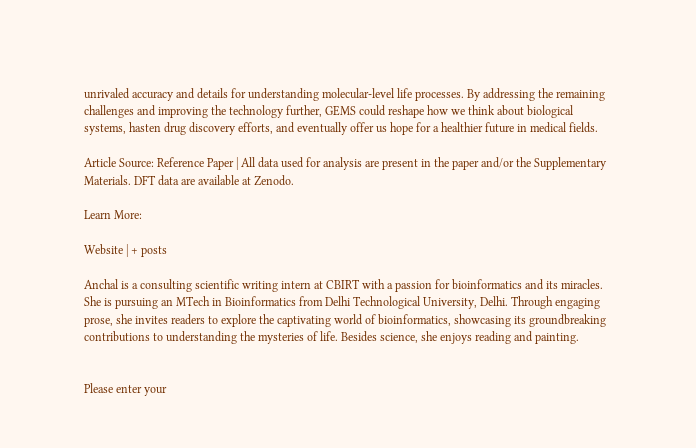unrivaled accuracy and details for understanding molecular-level life processes. By addressing the remaining challenges and improving the technology further, GEMS could reshape how we think about biological systems, hasten drug discovery efforts, and eventually offer us hope for a healthier future in medical fields.

Article Source: Reference Paper | All data used for analysis are present in the paper and/or the Supplementary Materials. DFT data are available at Zenodo.

Learn More:

Website | + posts

Anchal is a consulting scientific writing intern at CBIRT with a passion for bioinformatics and its miracles. She is pursuing an MTech in Bioinformatics from Delhi Technological University, Delhi. Through engaging prose, she invites readers to explore the captivating world of bioinformatics, showcasing its groundbreaking contributions to understanding the mysteries of life. Besides science, she enjoys reading and painting.


Please enter your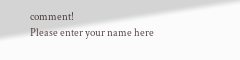comment!
Please enter your name here